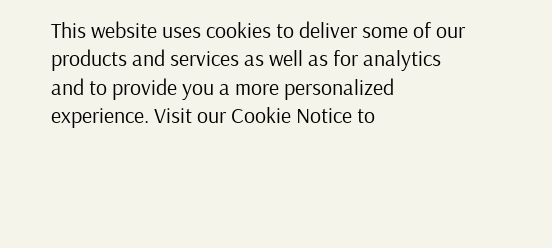This website uses cookies to deliver some of our products and services as well as for analytics and to provide you a more personalized experience. Visit our Cookie Notice to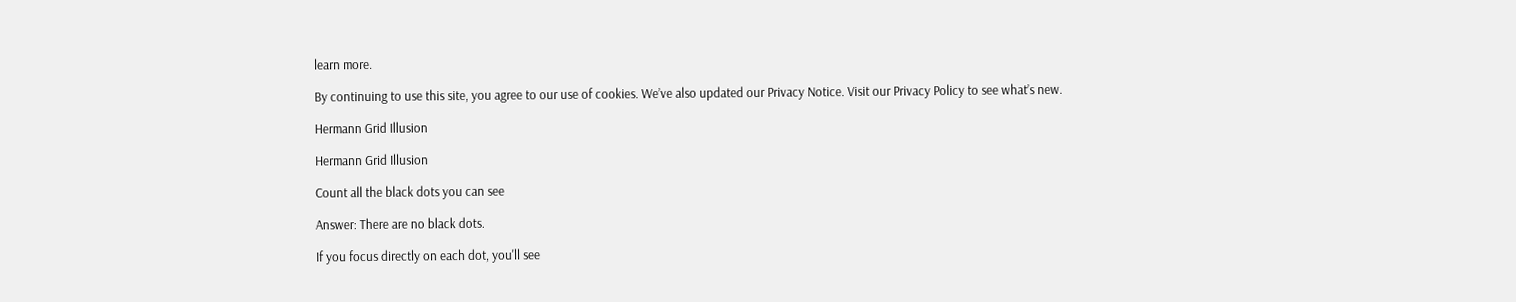learn more.

By continuing to use this site, you agree to our use of cookies. We’ve also updated our Privacy Notice. Visit our Privacy Policy to see what’s new.

Hermann Grid Illusion

Hermann Grid Illusion

Count all the black dots you can see

Answer: There are no black dots.

If you focus directly on each dot, you'll see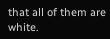that all of them are white.